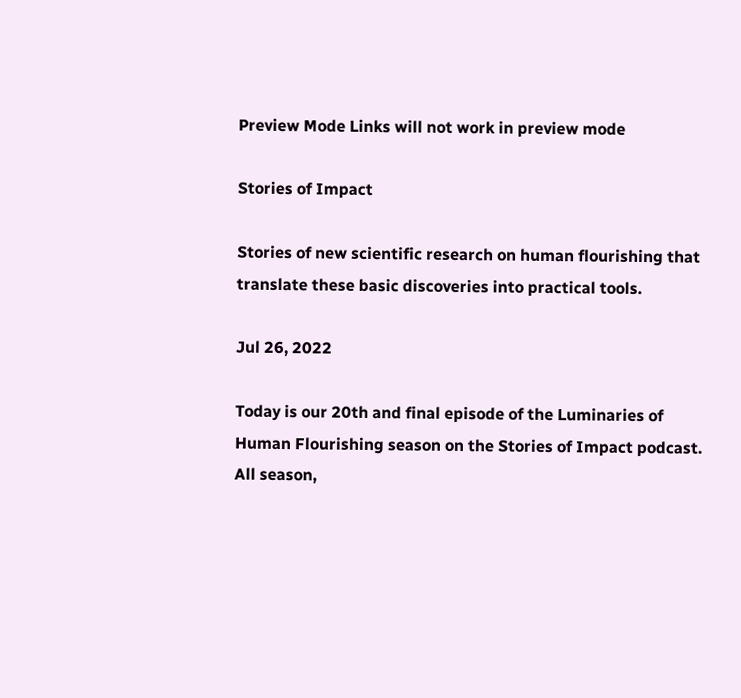Preview Mode Links will not work in preview mode

Stories of Impact

Stories of new scientific research on human flourishing that translate these basic discoveries into practical tools.

Jul 26, 2022

Today is our 20th and final episode of the Luminaries of Human Flourishing season on the Stories of Impact podcast. All season,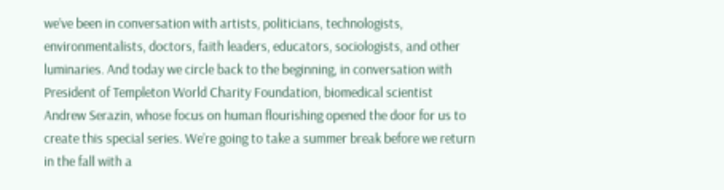we’ve been in conversation with artists, politicians, technologists, environmentalists, doctors, faith leaders, educators, sociologists, and other luminaries. And today we circle back to the beginning, in conversation with President of Templeton World Charity Foundation, biomedical scientist Andrew Serazin, whose focus on human flourishing opened the door for us to create this special series. We’re going to take a summer break before we return in the fall with a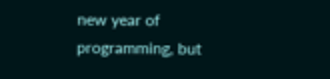new year of programming, but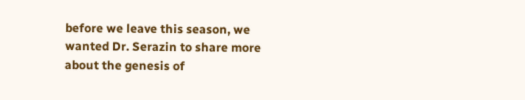before we leave this season, we wanted Dr. Serazin to share more about the genesis of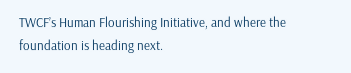TWCF’s Human Flourishing Initiative, and where the foundation is heading next.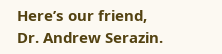Here’s our friend, Dr. Andrew Serazin.